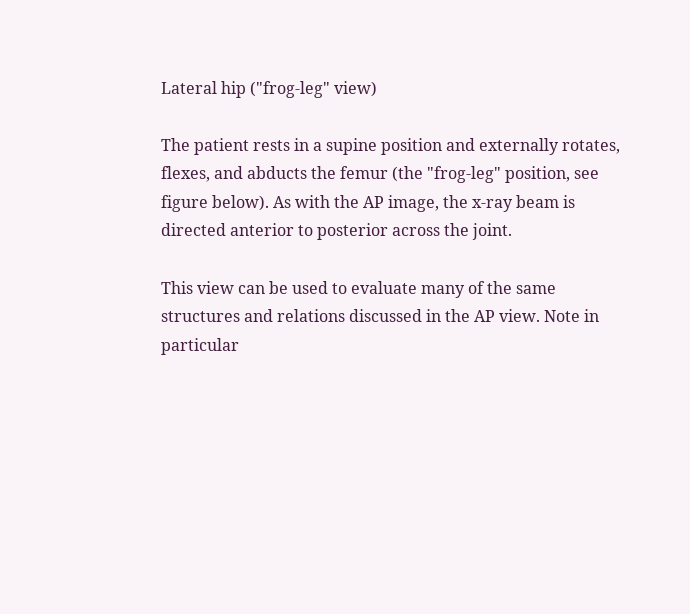Lateral hip ("frog-leg" view)

The patient rests in a supine position and externally rotates, flexes, and abducts the femur (the "frog-leg" position, see figure below). As with the AP image, the x-ray beam is directed anterior to posterior across the joint.

This view can be used to evaluate many of the same structures and relations discussed in the AP view. Note in particular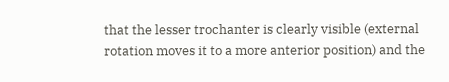that the lesser trochanter is clearly visible (external rotation moves it to a more anterior position) and the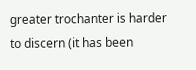greater trochanter is harder to discern (it has been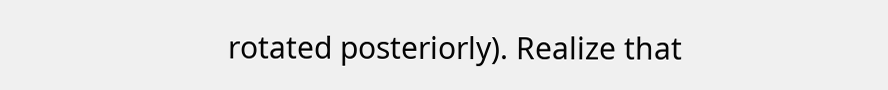rotated posteriorly). Realize that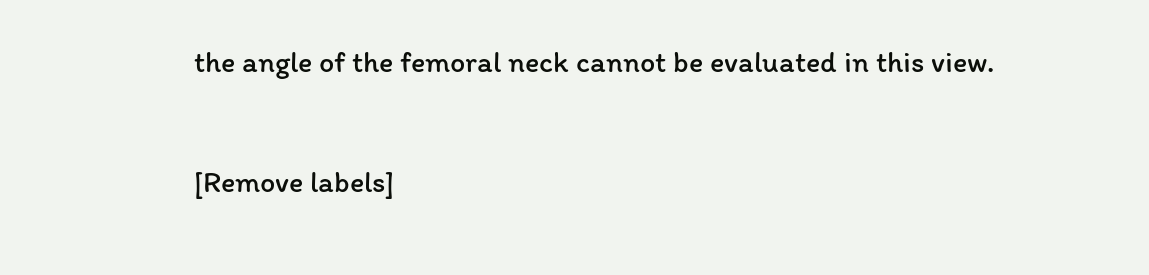the angle of the femoral neck cannot be evaluated in this view.

[Remove labels]